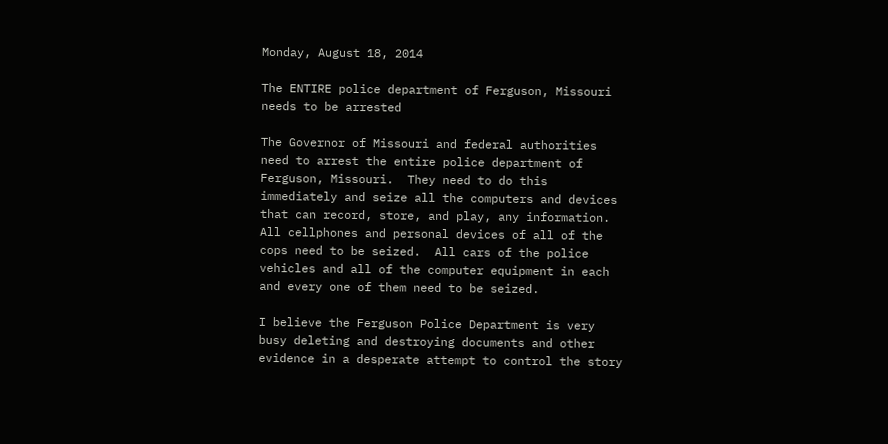Monday, August 18, 2014

The ENTIRE police department of Ferguson, Missouri needs to be arrested

The Governor of Missouri and federal authorities need to arrest the entire police department of Ferguson, Missouri.  They need to do this immediately and seize all the computers and devices that can record, store, and play, any information.  All cellphones and personal devices of all of the cops need to be seized.  All cars of the police vehicles and all of the computer equipment in each and every one of them need to be seized.

I believe the Ferguson Police Department is very busy deleting and destroying documents and other evidence in a desperate attempt to control the story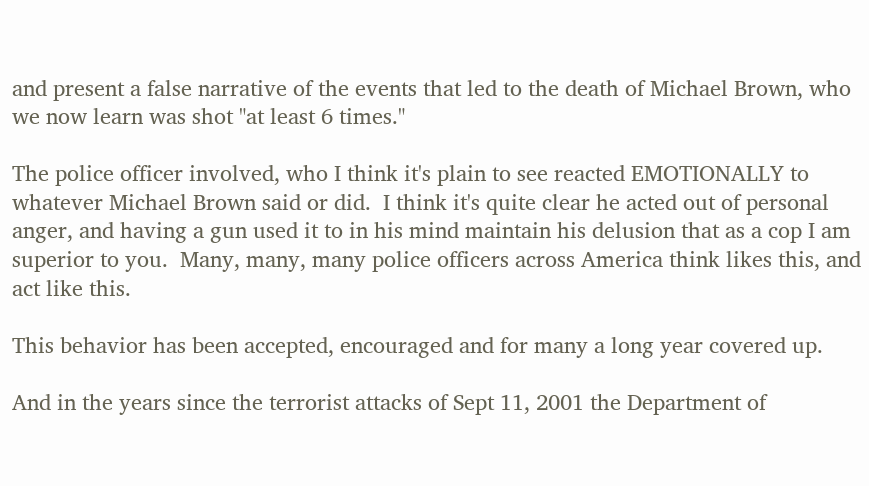and present a false narrative of the events that led to the death of Michael Brown, who we now learn was shot "at least 6 times."

The police officer involved, who I think it's plain to see reacted EMOTIONALLY to whatever Michael Brown said or did.  I think it's quite clear he acted out of personal anger, and having a gun used it to in his mind maintain his delusion that as a cop I am superior to you.  Many, many, many police officers across America think likes this, and act like this.

This behavior has been accepted, encouraged and for many a long year covered up.

And in the years since the terrorist attacks of Sept 11, 2001 the Department of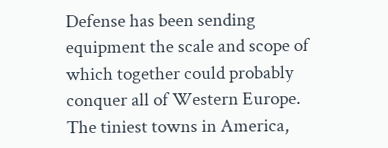Defense has been sending equipment the scale and scope of which together could probably conquer all of Western Europe.  The tiniest towns in America,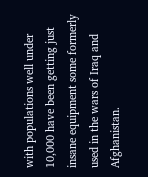with populations well under 10,000 have been getting just insane equipment some formerly used in the wars of Iraq and Afghanistan.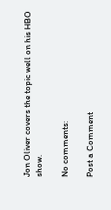Jon Oliver covers the topic well on his HBO show.

No comments:

Post a Comment